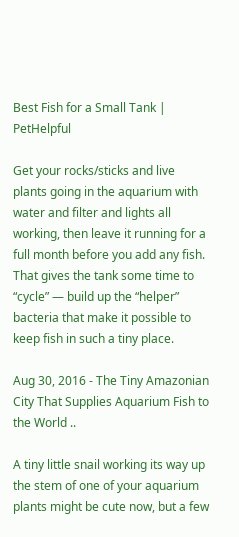Best Fish for a Small Tank | PetHelpful

Get your rocks/sticks and live plants going in the aquarium with water and filter and lights all working, then leave it running for a full month before you add any fish. That gives the tank some time to “cycle” — build up the “helper” bacteria that make it possible to keep fish in such a tiny place.

Aug 30, 2016 - The Tiny Amazonian City That Supplies Aquarium Fish to the World ..

A tiny little snail working its way up the stem of one of your aquarium plants might be cute now, but a few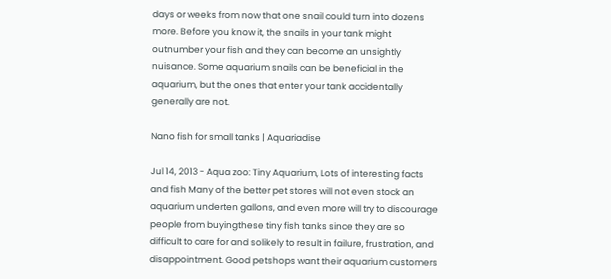days or weeks from now that one snail could turn into dozens more. Before you know it, the snails in your tank might outnumber your fish and they can become an unsightly nuisance. Some aquarium snails can be beneficial in the aquarium, but the ones that enter your tank accidentally generally are not.

Nano fish for small tanks | Aquariadise

Jul 14, 2013 - Aqua zoo: Tiny Aquarium, Lots of interesting facts and fish Many of the better pet stores will not even stock an aquarium underten gallons, and even more will try to discourage people from buyingthese tiny fish tanks since they are so difficult to care for and solikely to result in failure, frustration, and disappointment. Good petshops want their aquarium customers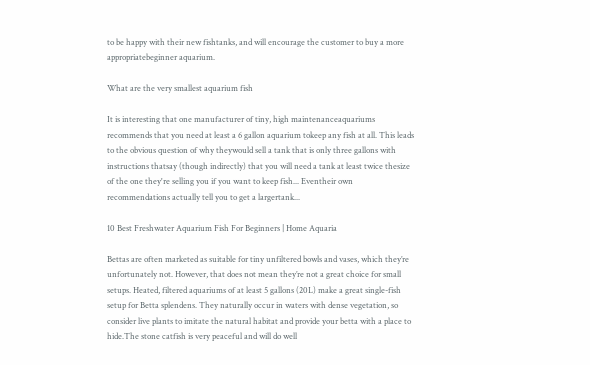to be happy with their new fishtanks, and will encourage the customer to buy a more appropriatebeginner aquarium.

What are the very smallest aquarium fish

It is interesting that one manufacturer of tiny, high maintenanceaquariums recommends that you need at least a 6 gallon aquarium tokeep any fish at all. This leads to the obvious question of why theywould sell a tank that is only three gallons with instructions thatsay (though indirectly) that you will need a tank at least twice thesize of the one they're selling you if you want to keep fish... Eventheir own recommendations actually tell you to get a largertank...

10 Best Freshwater Aquarium Fish For Beginners | Home Aquaria

Bettas are often marketed as suitable for tiny unfiltered bowls and vases, which they’re unfortunately not. However, that does not mean they’re not a great choice for small setups. Heated, filtered aquariums of at least 5 gallons (20L) make a great single-fish setup for Betta splendens. They naturally occur in waters with dense vegetation, so consider live plants to imitate the natural habitat and provide your betta with a place to hide.The stone catfish is very peaceful and will do well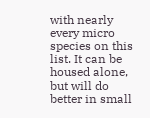with nearly every micro species on this list. It can be housed alone, but will do better in small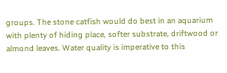groups. The stone catfish would do best in an aquarium with plenty of hiding place, softer substrate, driftwood or almond leaves. Water quality is imperative to this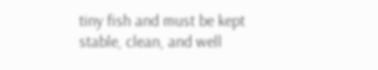tiny fish and must be kept stable, clean, and well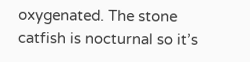oxygenated. The stone catfish is nocturnal so it’s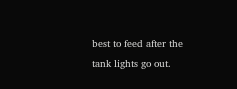best to feed after the tank lights go out.